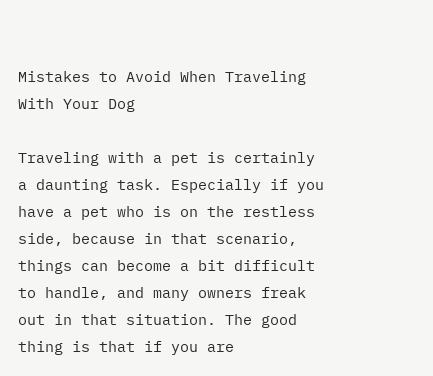Mistakes to Avoid When Traveling With Your Dog

Traveling with a pet is certainly a daunting task. Especially if you have a pet who is on the restless side, because in that scenario, things can become a bit difficult to handle, and many owners freak out in that situation. The good thing is that if you are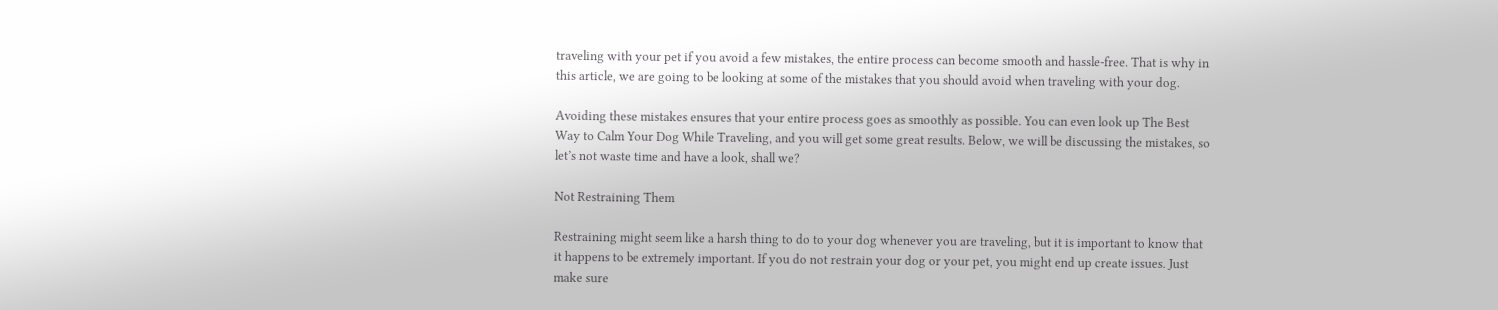traveling with your pet if you avoid a few mistakes, the entire process can become smooth and hassle-free. That is why in this article, we are going to be looking at some of the mistakes that you should avoid when traveling with your dog.

Avoiding these mistakes ensures that your entire process goes as smoothly as possible. You can even look up The Best Way to Calm Your Dog While Traveling, and you will get some great results. Below, we will be discussing the mistakes, so let’s not waste time and have a look, shall we?

Not Restraining Them

Restraining might seem like a harsh thing to do to your dog whenever you are traveling, but it is important to know that it happens to be extremely important. If you do not restrain your dog or your pet, you might end up create issues. Just make sure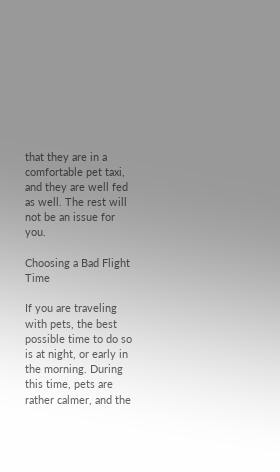that they are in a comfortable pet taxi, and they are well fed as well. The rest will not be an issue for you.

Choosing a Bad Flight Time

If you are traveling with pets, the best possible time to do so is at night, or early in the morning. During this time, pets are rather calmer, and the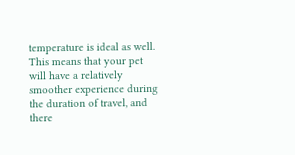temperature is ideal as well. This means that your pet will have a relatively smoother experience during the duration of travel, and there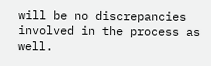will be no discrepancies involved in the process as well.